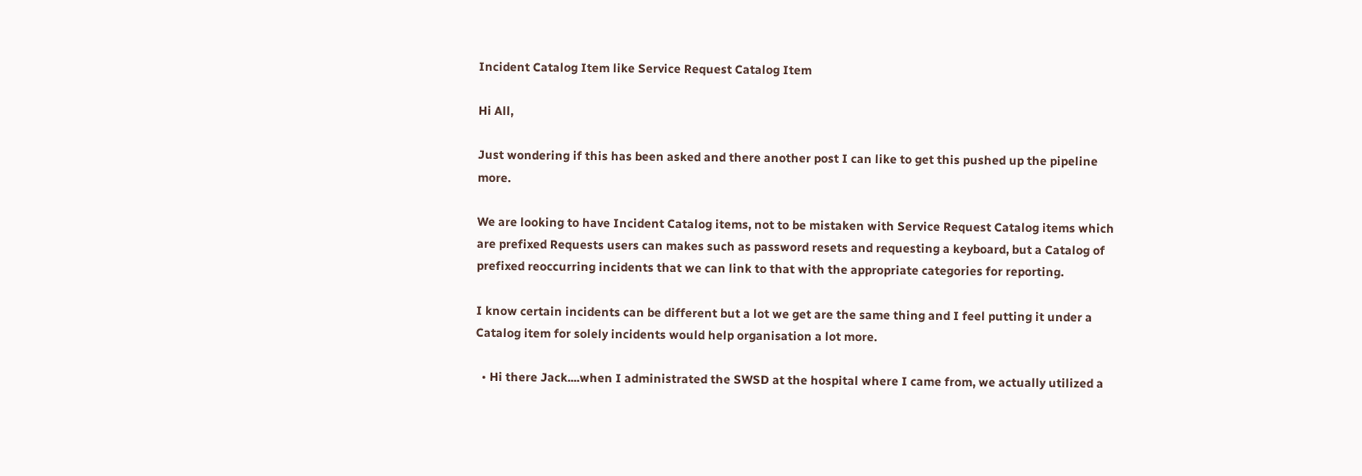Incident Catalog Item like Service Request Catalog Item

Hi All,

Just wondering if this has been asked and there another post I can like to get this pushed up the pipeline more.

We are looking to have Incident Catalog items, not to be mistaken with Service Request Catalog items which are prefixed Requests users can makes such as password resets and requesting a keyboard, but a Catalog of prefixed reoccurring incidents that we can link to that with the appropriate categories for reporting.

I know certain incidents can be different but a lot we get are the same thing and I feel putting it under a Catalog item for solely incidents would help organisation a lot more.

  • Hi there Jack....when I administrated the SWSD at the hospital where I came from, we actually utilized a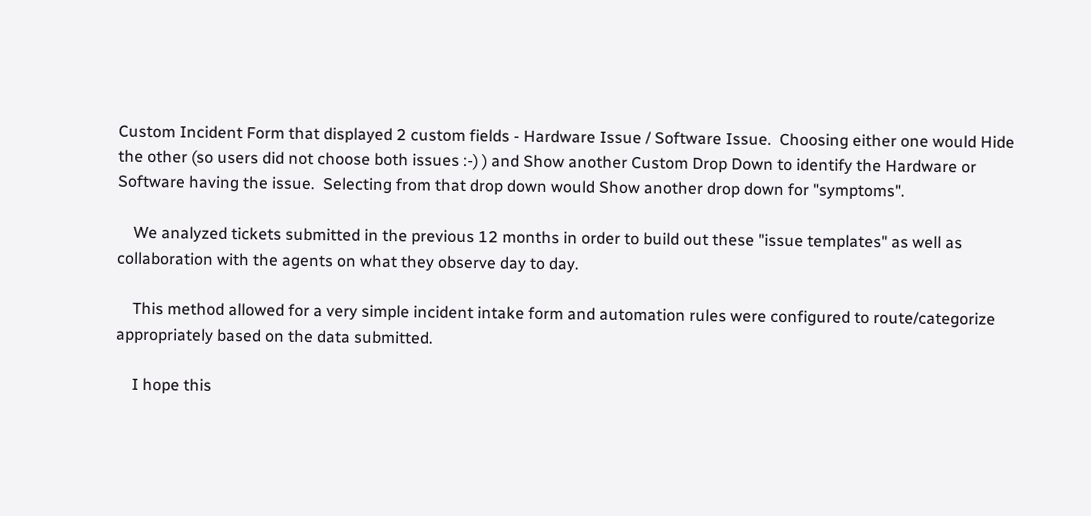Custom Incident Form that displayed 2 custom fields - Hardware Issue / Software Issue.  Choosing either one would Hide the other (so users did not choose both issues :-) ) and Show another Custom Drop Down to identify the Hardware or Software having the issue.  Selecting from that drop down would Show another drop down for "symptoms".

    We analyzed tickets submitted in the previous 12 months in order to build out these "issue templates" as well as collaboration with the agents on what they observe day to day.

    This method allowed for a very simple incident intake form and automation rules were configured to route/categorize appropriately based on the data submitted.

    I hope this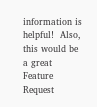information is helpful!  Also, this would be a great Feature Request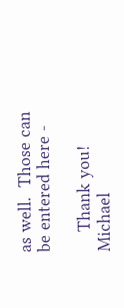as well.  Those can be entered here -

    Thank you! Michael